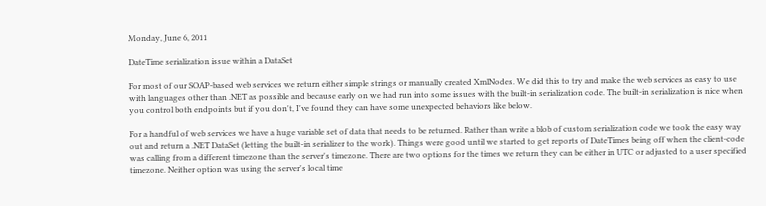Monday, June 6, 2011

DateTime serialization issue within a DataSet

For most of our SOAP-based web services we return either simple strings or manually created XmlNodes. We did this to try and make the web services as easy to use with languages other than .NET as possible and because early on we had run into some issues with the built-in serialization code. The built-in serialization is nice when you control both endpoints but if you don't, I've found they can have some unexpected behaviors like below.

For a handful of web services we have a huge variable set of data that needs to be returned. Rather than write a blob of custom serialization code we took the easy way out and return a .NET DataSet (letting the built-in serializer to the work). Things were good until we started to get reports of DateTimes being off when the client-code was calling from a different timezone than the server's timezone. There are two options for the times we return they can be either in UTC or adjusted to a user specified timezone. Neither option was using the server's local time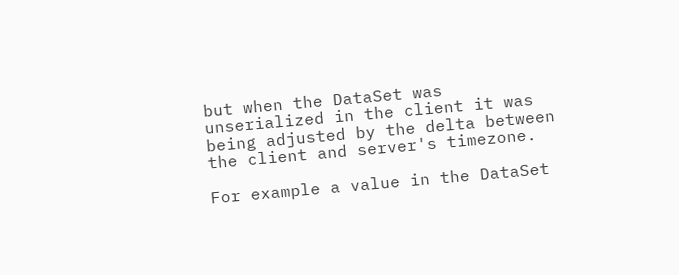but when the DataSet was unserialized in the client it was being adjusted by the delta between the client and server's timezone.

For example a value in the DataSet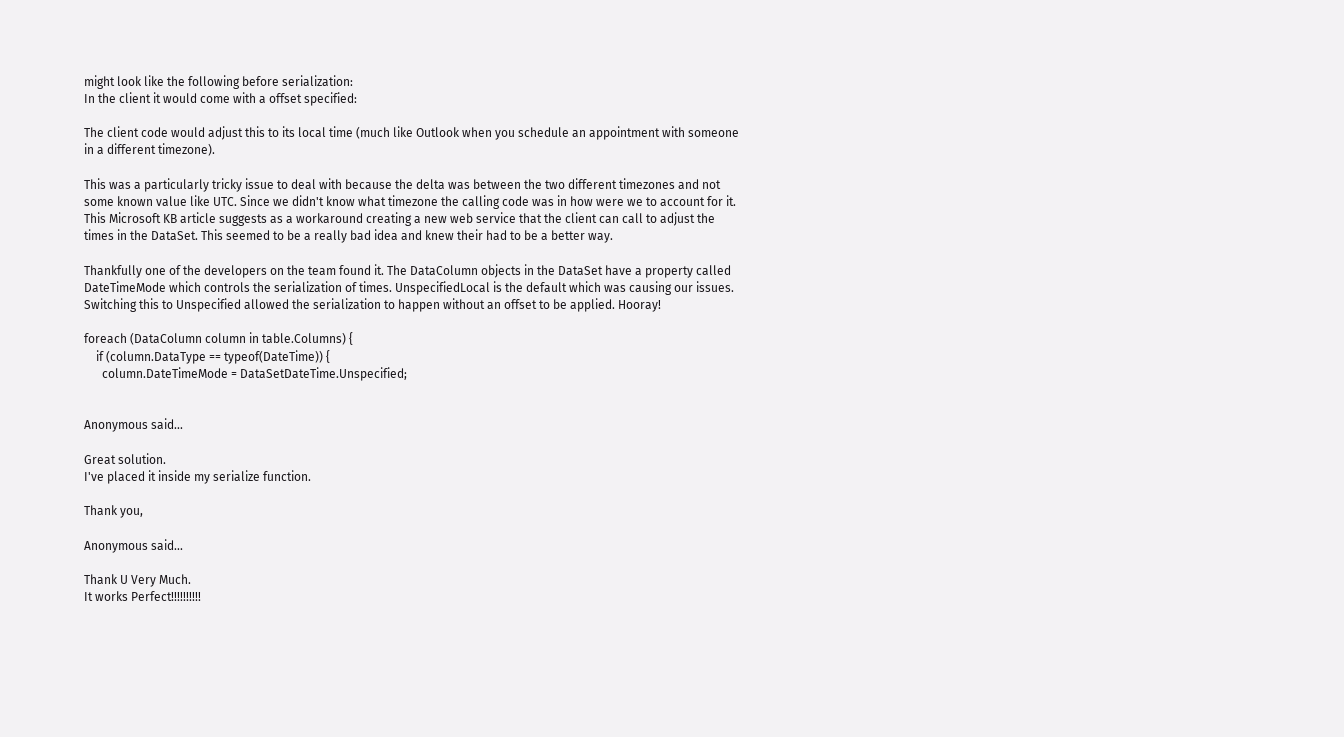might look like the following before serialization:
In the client it would come with a offset specified:

The client code would adjust this to its local time (much like Outlook when you schedule an appointment with someone in a different timezone).

This was a particularly tricky issue to deal with because the delta was between the two different timezones and not some known value like UTC. Since we didn't know what timezone the calling code was in how were we to account for it. This Microsoft KB article suggests as a workaround creating a new web service that the client can call to adjust the times in the DataSet. This seemed to be a really bad idea and knew their had to be a better way.

Thankfully one of the developers on the team found it. The DataColumn objects in the DataSet have a property called DateTimeMode which controls the serialization of times. UnspecifiedLocal is the default which was causing our issues. Switching this to Unspecified allowed the serialization to happen without an offset to be applied. Hooray!

foreach (DataColumn column in table.Columns) {
    if (column.DataType == typeof(DateTime)) {
      column.DateTimeMode = DataSetDateTime.Unspecified;


Anonymous said...

Great solution.
I've placed it inside my serialize function.

Thank you,

Anonymous said...

Thank U Very Much.
It works Perfect!!!!!!!!!!